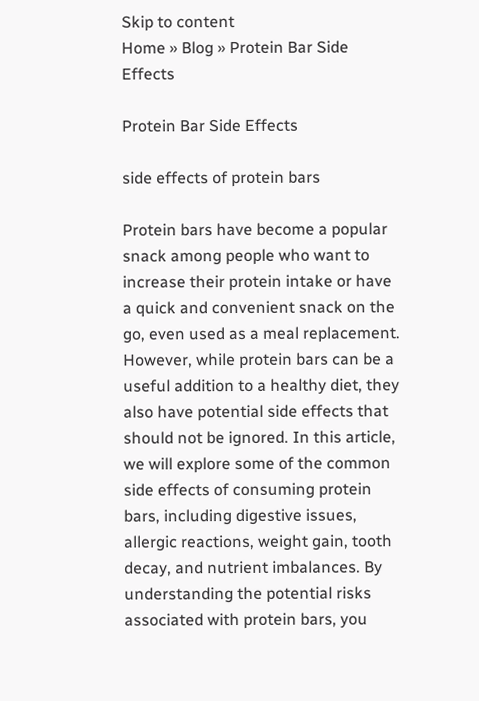Skip to content
Home » Blog » Protein Bar Side Effects

Protein Bar Side Effects

side effects of protein bars

Protein bars have become a popular snack among people who want to increase their protein intake or have a quick and convenient snack on the go, even used as a meal replacement. However, while protein bars can be a useful addition to a healthy diet, they also have potential side effects that should not be ignored. In this article, we will explore some of the common side effects of consuming protein bars, including digestive issues, allergic reactions, weight gain, tooth decay, and nutrient imbalances. By understanding the potential risks associated with protein bars, you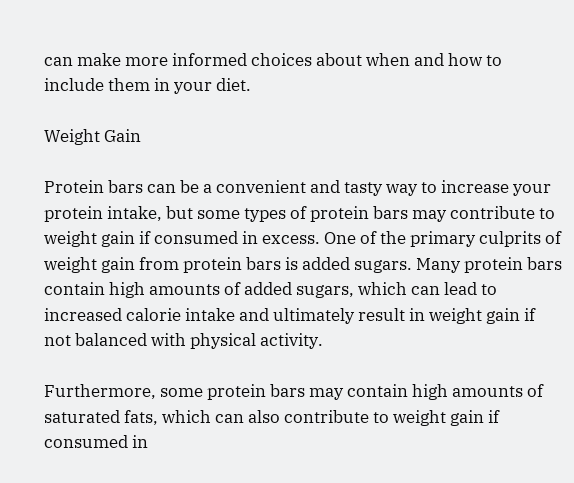can make more informed choices about when and how to include them in your diet.

Weight Gain

Protein bars can be a convenient and tasty way to increase your protein intake, but some types of protein bars may contribute to weight gain if consumed in excess. One of the primary culprits of weight gain from protein bars is added sugars. Many protein bars contain high amounts of added sugars, which can lead to increased calorie intake and ultimately result in weight gain if not balanced with physical activity.

Furthermore, some protein bars may contain high amounts of saturated fats, which can also contribute to weight gain if consumed in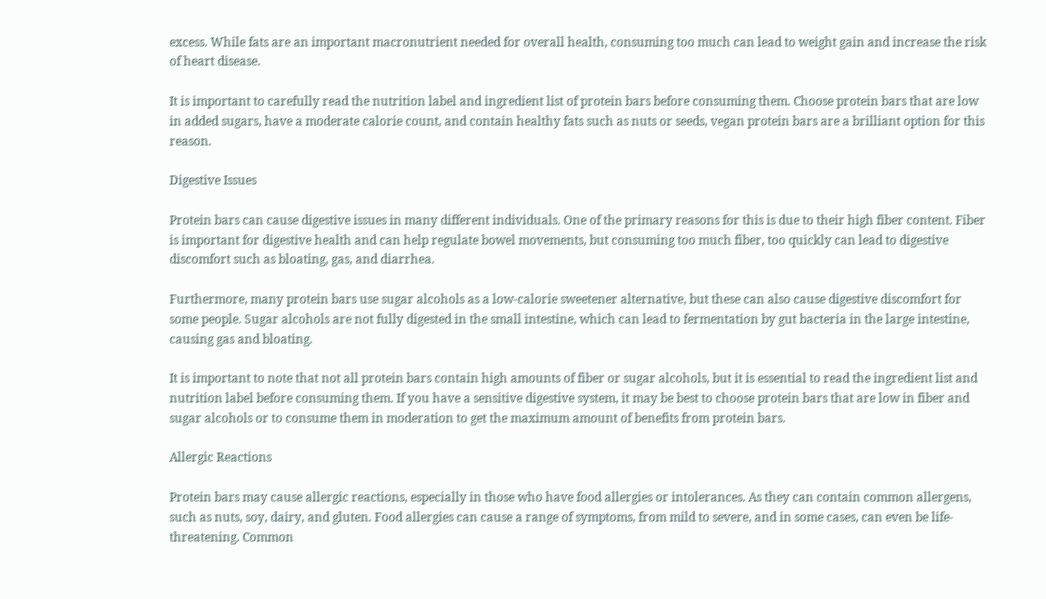excess. While fats are an important macronutrient needed for overall health, consuming too much can lead to weight gain and increase the risk of heart disease.

It is important to carefully read the nutrition label and ingredient list of protein bars before consuming them. Choose protein bars that are low in added sugars, have a moderate calorie count, and contain healthy fats such as nuts or seeds, vegan protein bars are a brilliant option for this reason.

Digestive Issues

Protein bars can cause digestive issues in many different individuals. One of the primary reasons for this is due to their high fiber content. Fiber is important for digestive health and can help regulate bowel movements, but consuming too much fiber, too quickly can lead to digestive discomfort such as bloating, gas, and diarrhea.

Furthermore, many protein bars use sugar alcohols as a low-calorie sweetener alternative, but these can also cause digestive discomfort for some people. Sugar alcohols are not fully digested in the small intestine, which can lead to fermentation by gut bacteria in the large intestine, causing gas and bloating.

It is important to note that not all protein bars contain high amounts of fiber or sugar alcohols, but it is essential to read the ingredient list and nutrition label before consuming them. If you have a sensitive digestive system, it may be best to choose protein bars that are low in fiber and sugar alcohols or to consume them in moderation to get the maximum amount of benefits from protein bars.

Allergic Reactions

Protein bars may cause allergic reactions, especially in those who have food allergies or intolerances. As they can contain common allergens, such as nuts, soy, dairy, and gluten. Food allergies can cause a range of symptoms, from mild to severe, and in some cases, can even be life-threatening. Common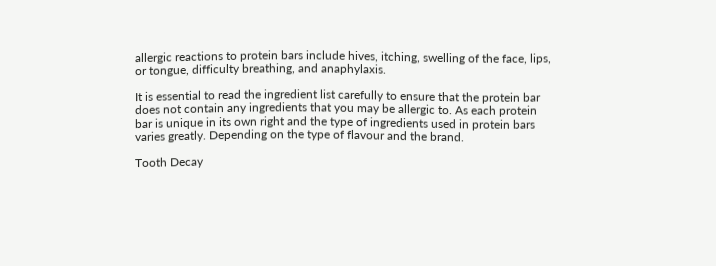allergic reactions to protein bars include hives, itching, swelling of the face, lips, or tongue, difficulty breathing, and anaphylaxis.

It is essential to read the ingredient list carefully to ensure that the protein bar does not contain any ingredients that you may be allergic to. As each protein bar is unique in its own right and the type of ingredients used in protein bars varies greatly. Depending on the type of flavour and the brand.

Tooth Decay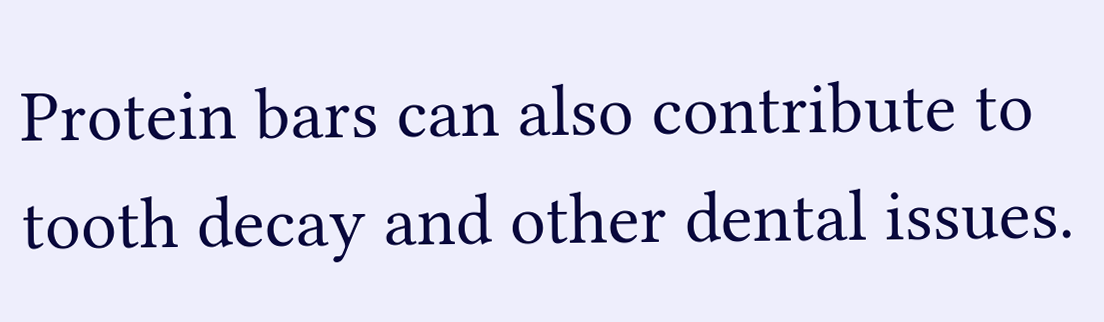Protein bars can also contribute to tooth decay and other dental issues.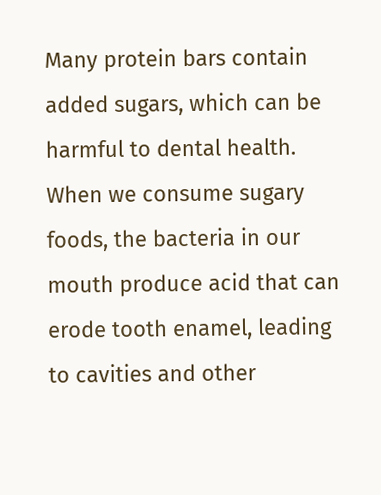Many protein bars contain added sugars, which can be harmful to dental health. When we consume sugary foods, the bacteria in our mouth produce acid that can erode tooth enamel, leading to cavities and other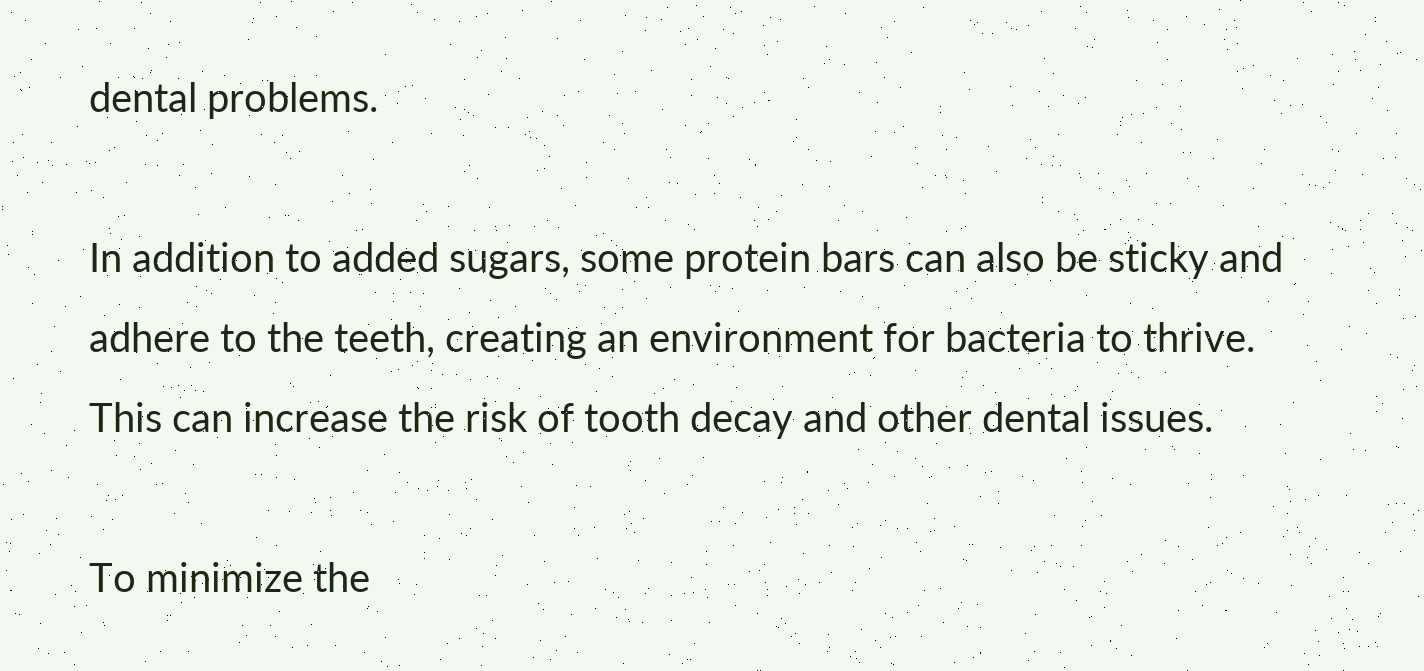dental problems.

In addition to added sugars, some protein bars can also be sticky and adhere to the teeth, creating an environment for bacteria to thrive. This can increase the risk of tooth decay and other dental issues.

To minimize the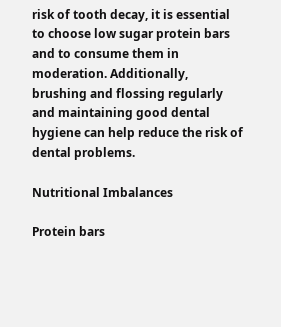risk of tooth decay, it is essential to choose low sugar protein bars and to consume them in moderation. Additionally, brushing and flossing regularly and maintaining good dental hygiene can help reduce the risk of dental problems.

Nutritional Imbalances

Protein bars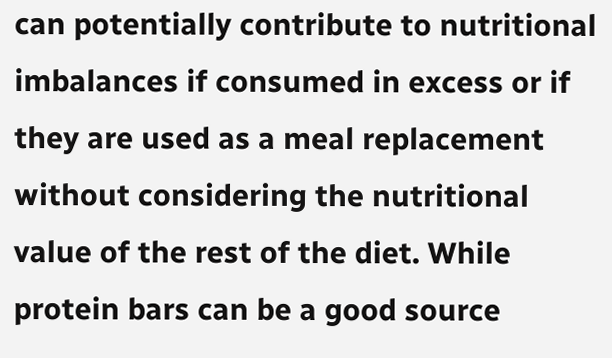can potentially contribute to nutritional imbalances if consumed in excess or if they are used as a meal replacement without considering the nutritional value of the rest of the diet. While protein bars can be a good source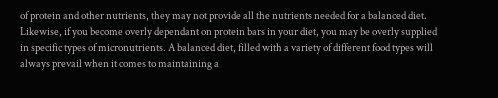of protein and other nutrients, they may not provide all the nutrients needed for a balanced diet. Likewise, if you become overly dependant on protein bars in your diet, you may be overly supplied in specific types of micronutrients. A balanced diet, filled with a variety of different food types will always prevail when it comes to maintaining a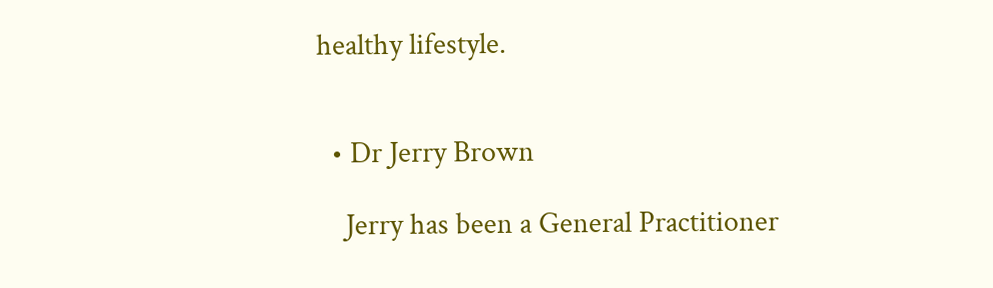healthy lifestyle.


  • Dr Jerry Brown

    Jerry has been a General Practitioner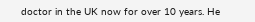doctor in the UK now for over 10 years. He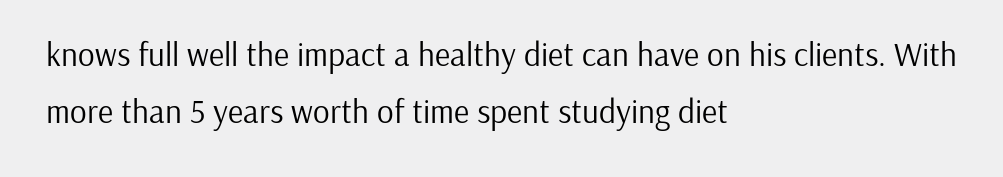knows full well the impact a healthy diet can have on his clients. With more than 5 years worth of time spent studying diet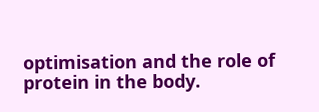optimisation and the role of protein in the body.